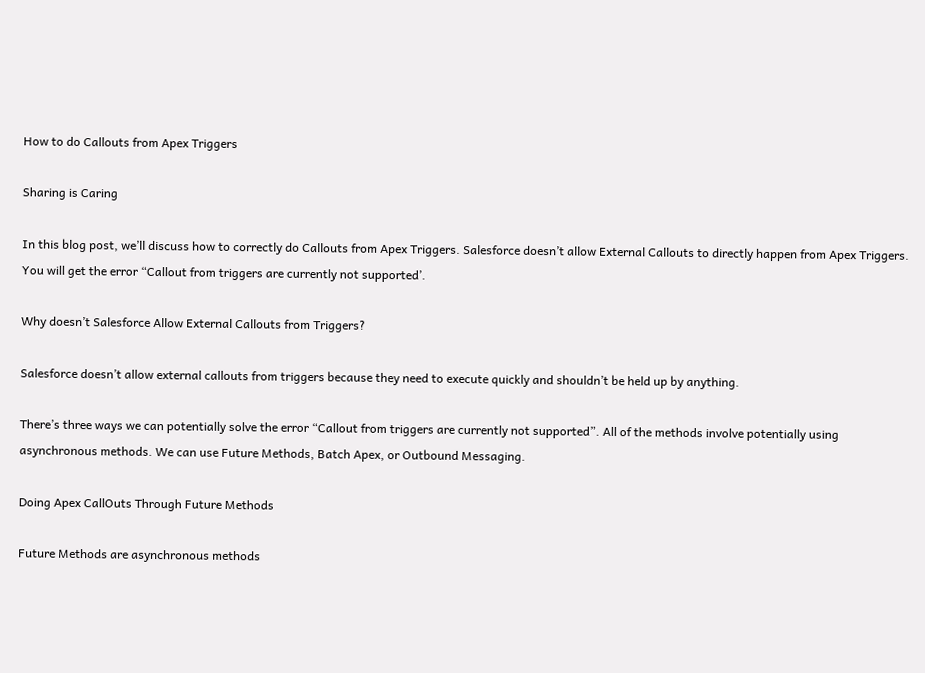How to do Callouts from Apex Triggers

Sharing is Caring

In this blog post, we’ll discuss how to correctly do Callouts from Apex Triggers. Salesforce doesn’t allow External Callouts to directly happen from Apex Triggers. You will get the error “Callout from triggers are currently not supported’.

Why doesn’t Salesforce Allow External Callouts from Triggers?

Salesforce doesn’t allow external callouts from triggers because they need to execute quickly and shouldn’t be held up by anything.

There’s three ways we can potentially solve the error “Callout from triggers are currently not supported”. All of the methods involve potentially using asynchronous methods. We can use Future Methods, Batch Apex, or Outbound Messaging.

Doing Apex CallOuts Through Future Methods

Future Methods are asynchronous methods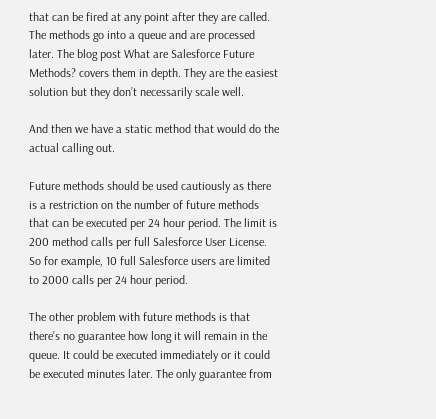that can be fired at any point after they are called. The methods go into a queue and are processed later. The blog post What are Salesforce Future Methods? covers them in depth. They are the easiest solution but they don’t necessarily scale well.

And then we have a static method that would do the actual calling out.

Future methods should be used cautiously as there is a restriction on the number of future methods that can be executed per 24 hour period. The limit is 200 method calls per full Salesforce User License. So for example, 10 full Salesforce users are limited to 2000 calls per 24 hour period.

The other problem with future methods is that there’s no guarantee how long it will remain in the queue. It could be executed immediately or it could be executed minutes later. The only guarantee from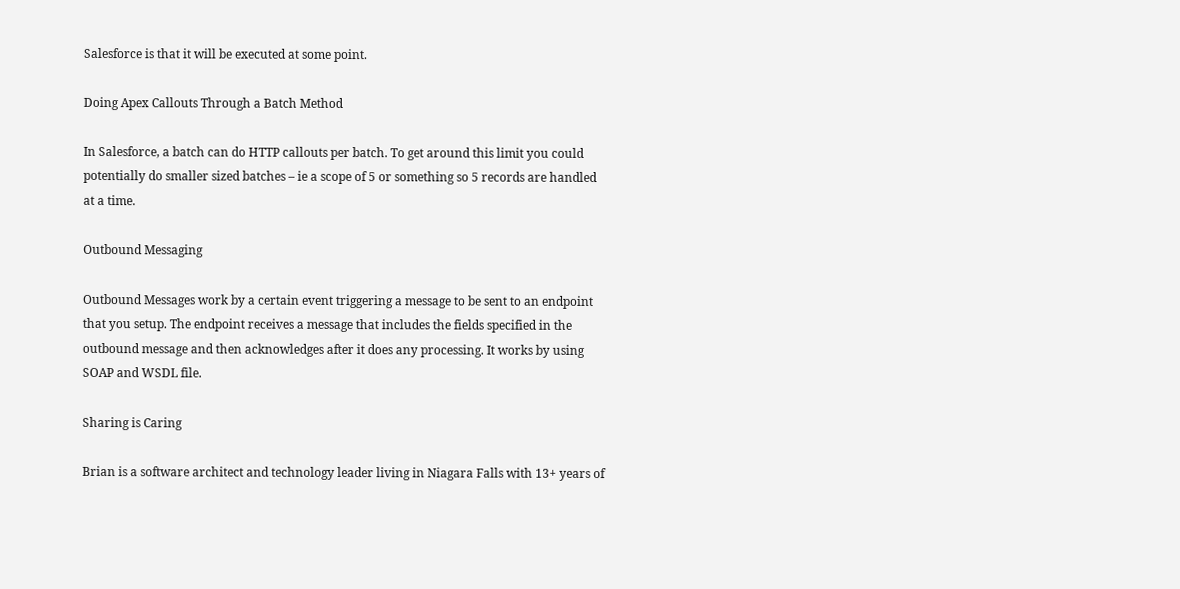Salesforce is that it will be executed at some point.

Doing Apex Callouts Through a Batch Method

In Salesforce, a batch can do HTTP callouts per batch. To get around this limit you could potentially do smaller sized batches – ie a scope of 5 or something so 5 records are handled at a time.

Outbound Messaging

Outbound Messages work by a certain event triggering a message to be sent to an endpoint that you setup. The endpoint receives a message that includes the fields specified in the outbound message and then acknowledges after it does any processing. It works by using SOAP and WSDL file.

Sharing is Caring

Brian is a software architect and technology leader living in Niagara Falls with 13+ years of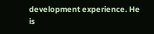development experience. He is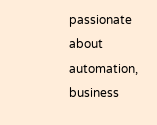passionate about automation, business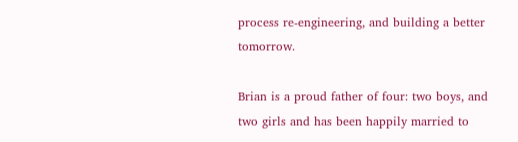process re-engineering, and building a better tomorrow.

Brian is a proud father of four: two boys, and two girls and has been happily married to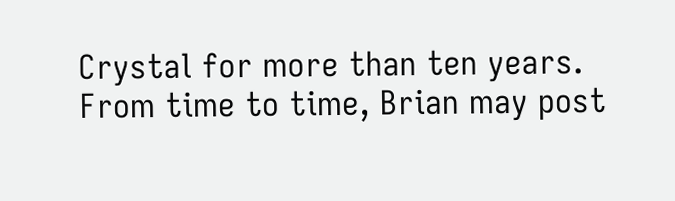Crystal for more than ten years. From time to time, Brian may post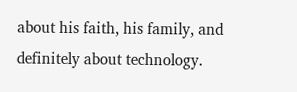about his faith, his family, and definitely about technology.